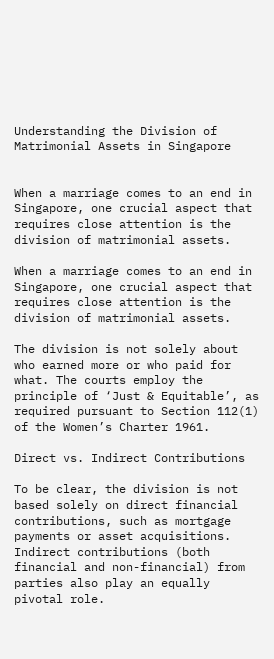Understanding the Division of Matrimonial Assets in Singapore


When a marriage comes to an end in Singapore, one crucial aspect that requires close attention is the division of matrimonial assets.

When a marriage comes to an end in Singapore, one crucial aspect that requires close attention is the division of matrimonial assets.

The division is not solely about who earned more or who paid for what. The courts employ the principle of ‘Just & Equitable’, as required pursuant to Section 112(1) of the Women’s Charter 1961.

Direct vs. Indirect Contributions

To be clear, the division is not based solely on direct financial contributions, such as mortgage payments or asset acquisitions. Indirect contributions (both financial and non-financial) from parties also play an equally pivotal role.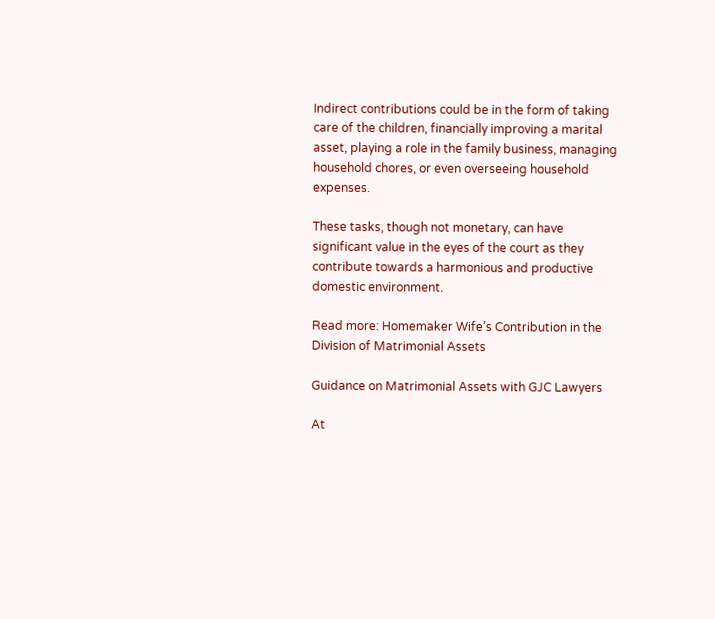Indirect contributions could be in the form of taking care of the children, financially improving a marital asset, playing a role in the family business, managing household chores, or even overseeing household expenses.

These tasks, though not monetary, can have significant value in the eyes of the court as they contribute towards a harmonious and productive domestic environment.

Read more: Homemaker Wife’s Contribution in the Division of Matrimonial Assets

Guidance on Matrimonial Assets with GJC Lawyers

At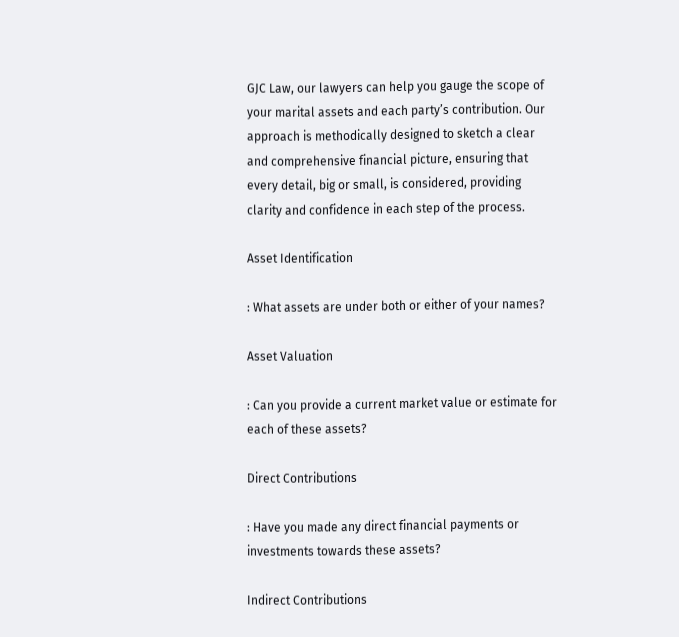GJC Law, our lawyers can help you gauge the scope of your marital assets and each party’s contribution. Our approach is methodically designed to sketch a clear and comprehensive financial picture, ensuring that every detail, big or small, is considered, providing clarity and confidence in each step of the process.

Asset Identification

: What assets are under both or either of your names?

Asset Valuation

: Can you provide a current market value or estimate for each of these assets?

Direct Contributions

: Have you made any direct financial payments or investments towards these assets?

Indirect Contributions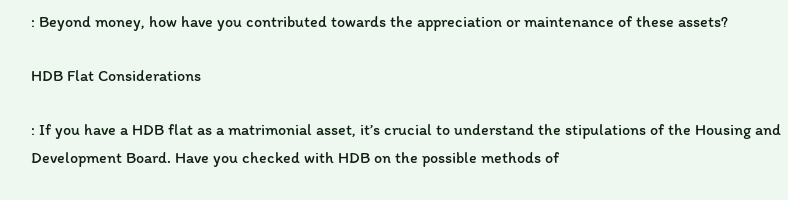: Beyond money, how have you contributed towards the appreciation or maintenance of these assets?

HDB Flat Considerations

: If you have a HDB flat as a matrimonial asset, it’s crucial to understand the stipulations of the Housing and Development Board. Have you checked with HDB on the possible methods of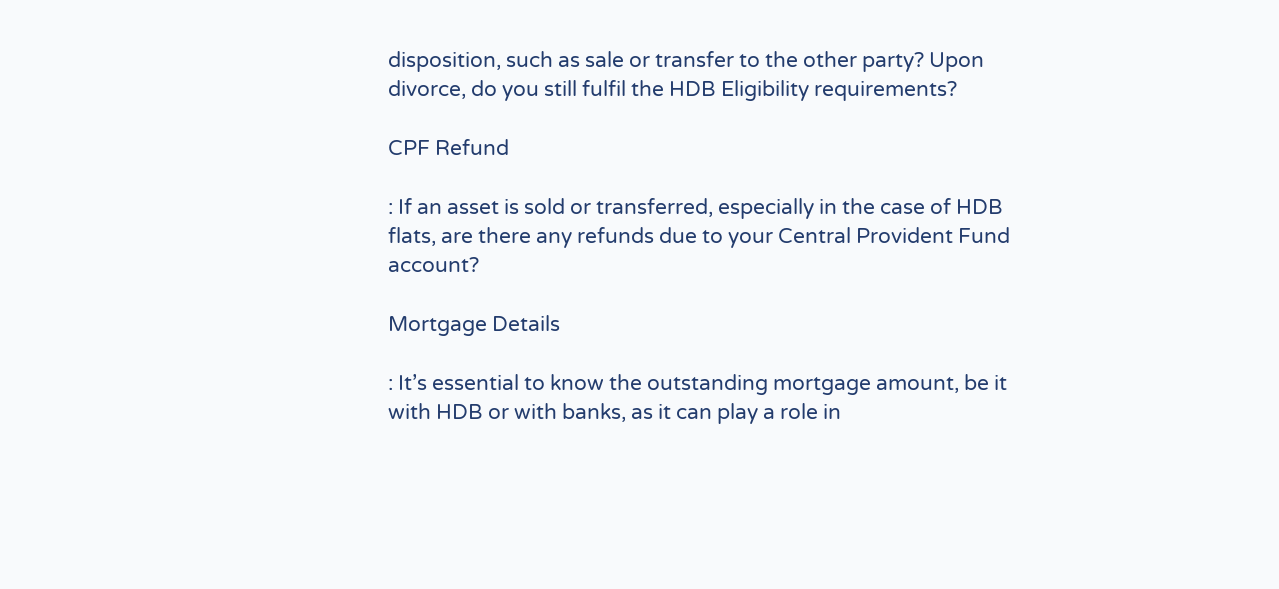disposition, such as sale or transfer to the other party? Upon divorce, do you still fulfil the HDB Eligibility requirements?

CPF Refund

: If an asset is sold or transferred, especially in the case of HDB flats, are there any refunds due to your Central Provident Fund account?

Mortgage Details

: It’s essential to know the outstanding mortgage amount, be it with HDB or with banks, as it can play a role in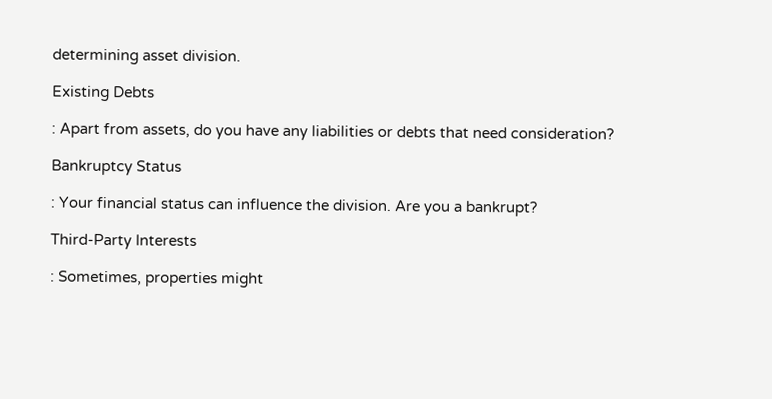determining asset division.

Existing Debts

: Apart from assets, do you have any liabilities or debts that need consideration?

Bankruptcy Status

: Your financial status can influence the division. Are you a bankrupt?

Third-Party Interests

: Sometimes, properties might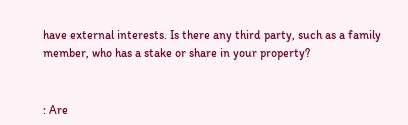have external interests. Is there any third party, such as a family member, who has a stake or share in your property?


: Are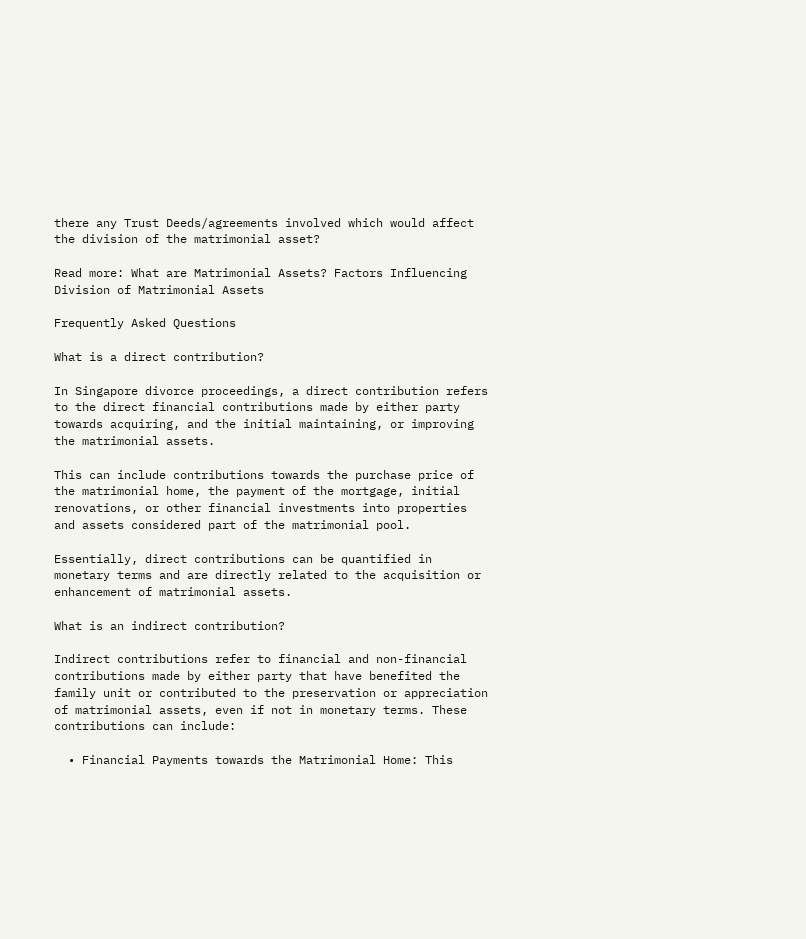there any Trust Deeds/agreements involved which would affect the division of the matrimonial asset?

Read more: What are Matrimonial Assets? Factors Influencing Division of Matrimonial Assets

Frequently Asked Questions

What is a direct contribution?

In Singapore divorce proceedings, a direct contribution refers to the direct financial contributions made by either party towards acquiring, and the initial maintaining, or improving the matrimonial assets.

This can include contributions towards the purchase price of the matrimonial home, the payment of the mortgage, initial renovations, or other financial investments into properties and assets considered part of the matrimonial pool.

Essentially, direct contributions can be quantified in monetary terms and are directly related to the acquisition or enhancement of matrimonial assets.

What is an indirect contribution?

Indirect contributions refer to financial and non-financial contributions made by either party that have benefited the family unit or contributed to the preservation or appreciation of matrimonial assets, even if not in monetary terms. These contributions can include:

  • Financial Payments towards the Matrimonial Home: This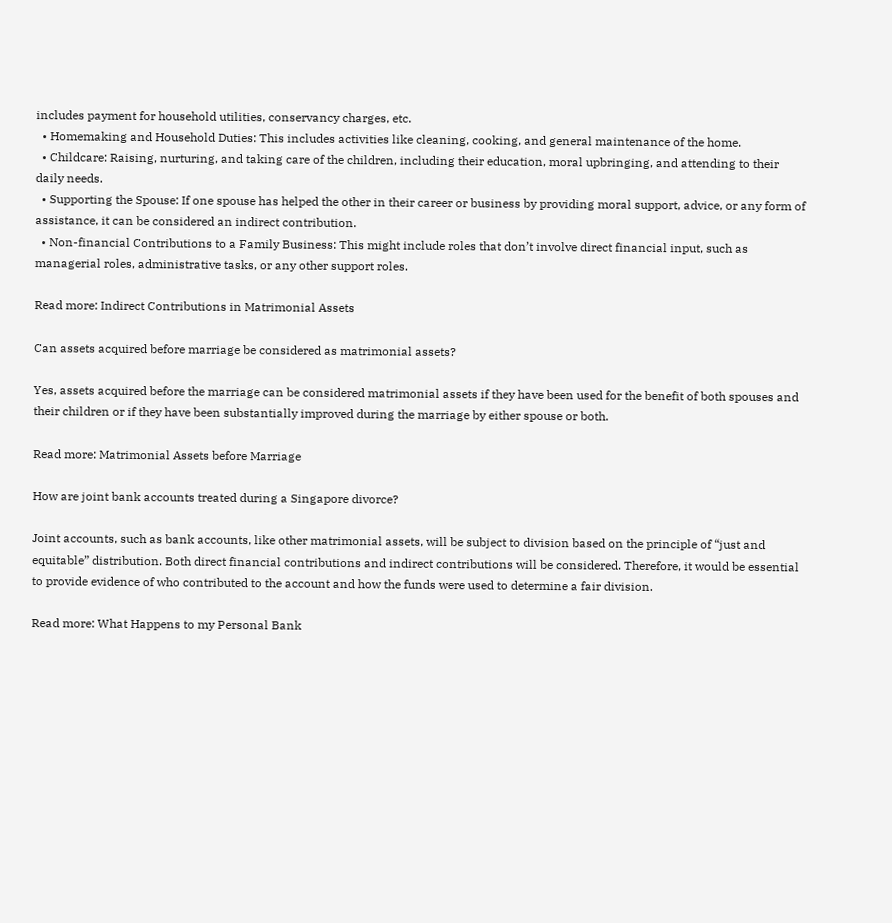includes payment for household utilities, conservancy charges, etc.
  • Homemaking and Household Duties: This includes activities like cleaning, cooking, and general maintenance of the home.
  • Childcare: Raising, nurturing, and taking care of the children, including their education, moral upbringing, and attending to their daily needs.
  • Supporting the Spouse: If one spouse has helped the other in their career or business by providing moral support, advice, or any form of assistance, it can be considered an indirect contribution.
  • Non-financial Contributions to a Family Business: This might include roles that don’t involve direct financial input, such as managerial roles, administrative tasks, or any other support roles.

Read more: Indirect Contributions in Matrimonial Assets

Can assets acquired before marriage be considered as matrimonial assets?

Yes, assets acquired before the marriage can be considered matrimonial assets if they have been used for the benefit of both spouses and their children or if they have been substantially improved during the marriage by either spouse or both.

Read more: Matrimonial Assets before Marriage

How are joint bank accounts treated during a Singapore divorce?

Joint accounts, such as bank accounts, like other matrimonial assets, will be subject to division based on the principle of “just and equitable” distribution. Both direct financial contributions and indirect contributions will be considered. Therefore, it would be essential to provide evidence of who contributed to the account and how the funds were used to determine a fair division.

Read more: What Happens to my Personal Bank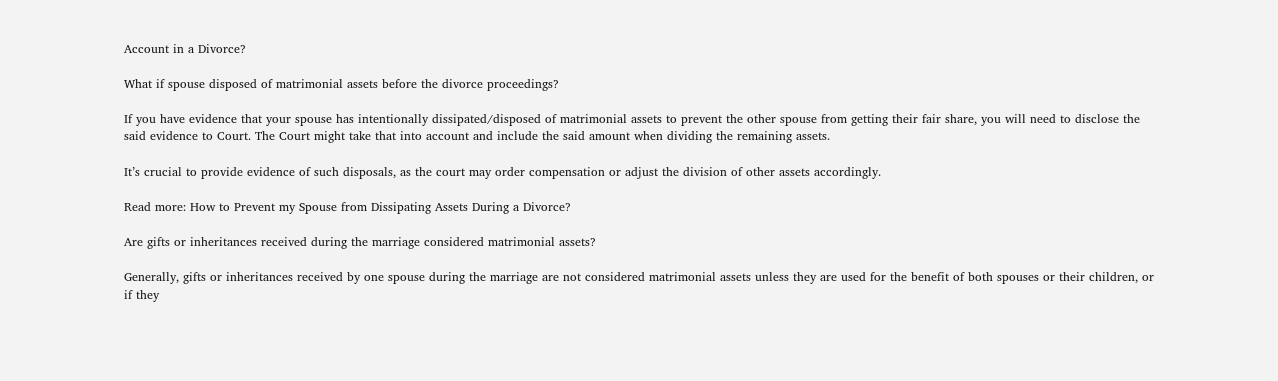Account in a Divorce?

What if spouse disposed of matrimonial assets before the divorce proceedings?

If you have evidence that your spouse has intentionally dissipated/disposed of matrimonial assets to prevent the other spouse from getting their fair share, you will need to disclose the said evidence to Court. The Court might take that into account and include the said amount when dividing the remaining assets.

It’s crucial to provide evidence of such disposals, as the court may order compensation or adjust the division of other assets accordingly.

Read more: How to Prevent my Spouse from Dissipating Assets During a Divorce?

Are gifts or inheritances received during the marriage considered matrimonial assets?

Generally, gifts or inheritances received by one spouse during the marriage are not considered matrimonial assets unless they are used for the benefit of both spouses or their children, or if they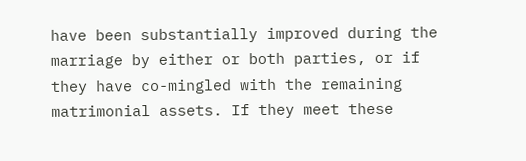have been substantially improved during the marriage by either or both parties, or if they have co-mingled with the remaining matrimonial assets. If they meet these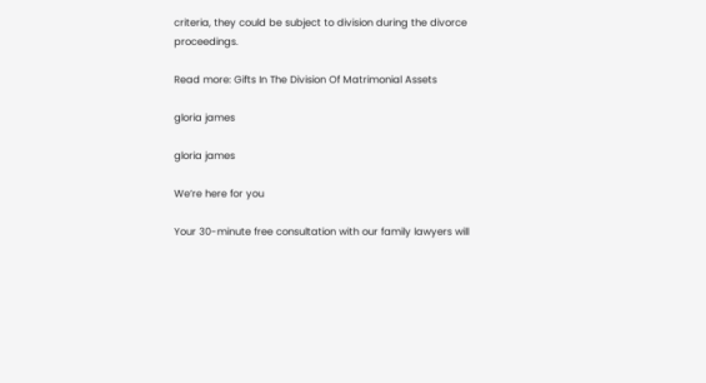criteria, they could be subject to division during the divorce proceedings.

Read more: Gifts In The Division Of Matrimonial Assets

gloria james

gloria james

We’re here for you

Your 30-minute free consultation with our family lawyers will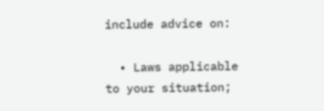include advice on:

  • Laws applicable to your situation;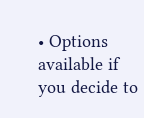• Options available if you decide to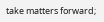take matters forward;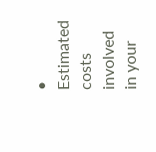• Estimated costs involved in your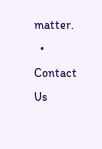matter.
  • Contact Us